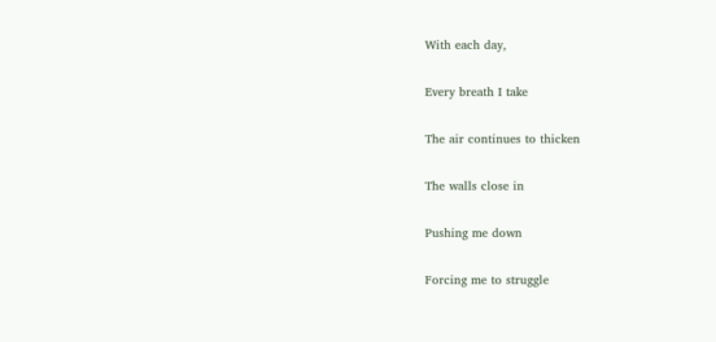With each day,

Every breath I take

The air continues to thicken

The walls close in

Pushing me down

Forcing me to struggle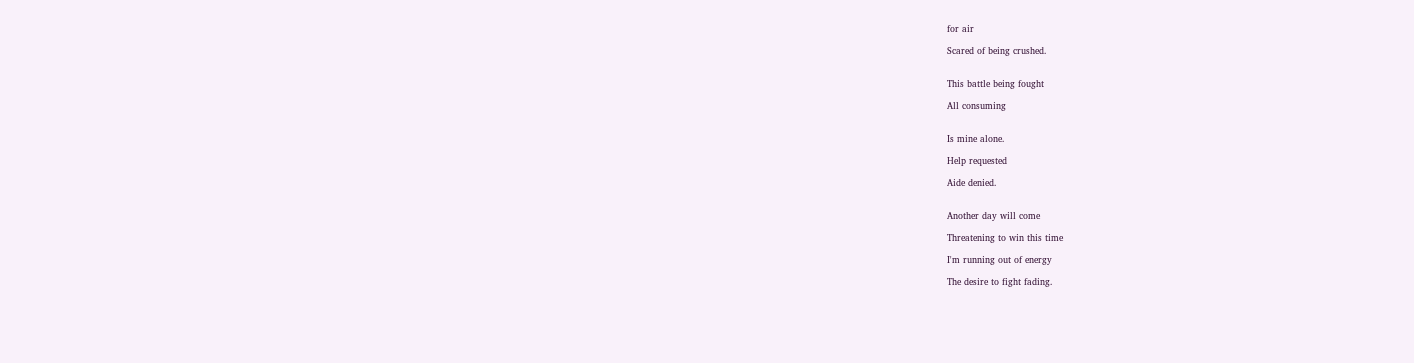for air

Scared of being crushed.


This battle being fought

All consuming


Is mine alone.

Help requested

Aide denied.


Another day will come

Threatening to win this time

I'm running out of energy

The desire to fight fading.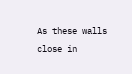As these walls close in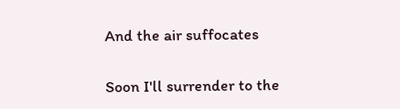And the air suffocates

Soon I'll surrender to the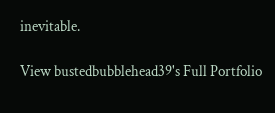inevitable.

View bustedbubblehead39's Full Portfolio